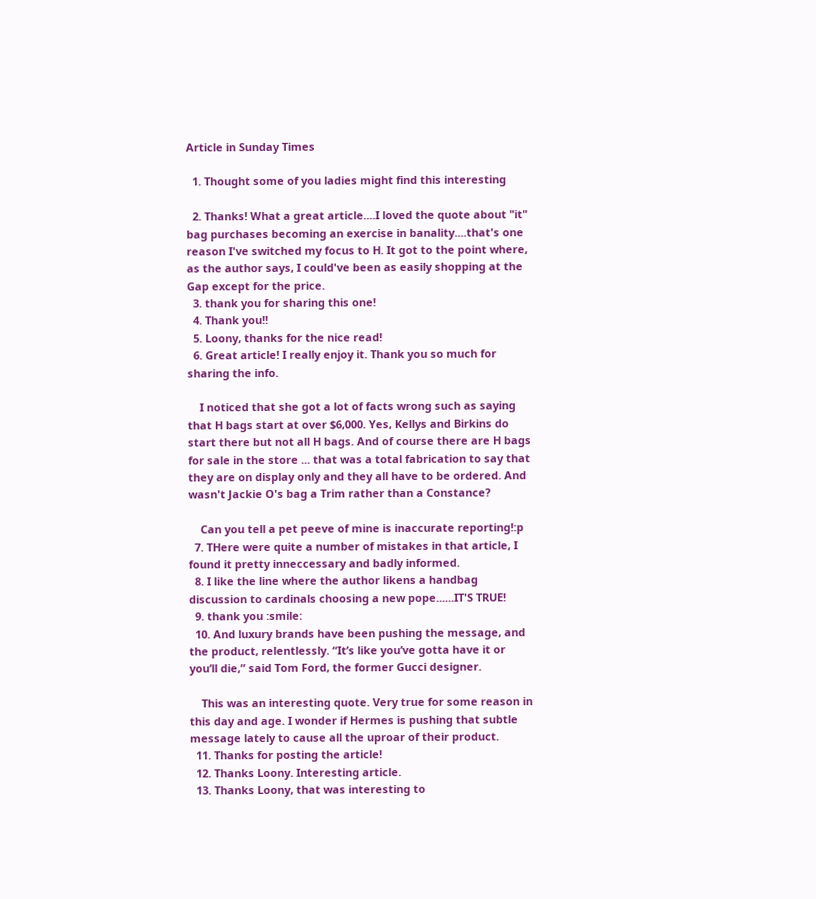Article in Sunday Times

  1. Thought some of you ladies might find this interesting

  2. Thanks! What a great article....I loved the quote about "it" bag purchases becoming an exercise in banality....that's one reason I've switched my focus to H. It got to the point where, as the author says, I could've been as easily shopping at the Gap except for the price.
  3. thank you for sharing this one!
  4. Thank you!!
  5. Loony, thanks for the nice read!
  6. Great article! I really enjoy it. Thank you so much for sharing the info.

    I noticed that she got a lot of facts wrong such as saying that H bags start at over $6,000. Yes, Kellys and Birkins do start there but not all H bags. And of course there are H bags for sale in the store ... that was a total fabrication to say that they are on display only and they all have to be ordered. And wasn't Jackie O's bag a Trim rather than a Constance?

    Can you tell a pet peeve of mine is inaccurate reporting!:p
  7. THere were quite a number of mistakes in that article, I found it pretty inneccessary and badly informed.
  8. I like the line where the author likens a handbag discussion to cardinals choosing a new pope......IT'S TRUE!
  9. thank you :smile:
  10. And luxury brands have been pushing the message, and the product, relentlessly. “It’s like you’ve gotta have it or you’ll die,” said Tom Ford, the former Gucci designer.

    This was an interesting quote. Very true for some reason in this day and age. I wonder if Hermes is pushing that subtle message lately to cause all the uproar of their product.
  11. Thanks for posting the article!
  12. Thanks Loony. Interesting article.
  13. Thanks Loony, that was interesting to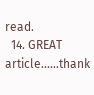read.
  14. GREAT article......thank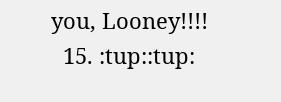you, Looney!!!!
  15. :tup::tup: